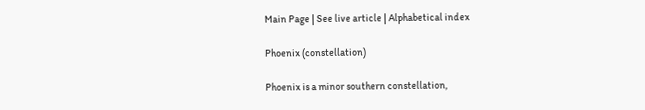Main Page | See live article | Alphabetical index

Phoenix (constellation)

Phoenix is a minor southern constellation,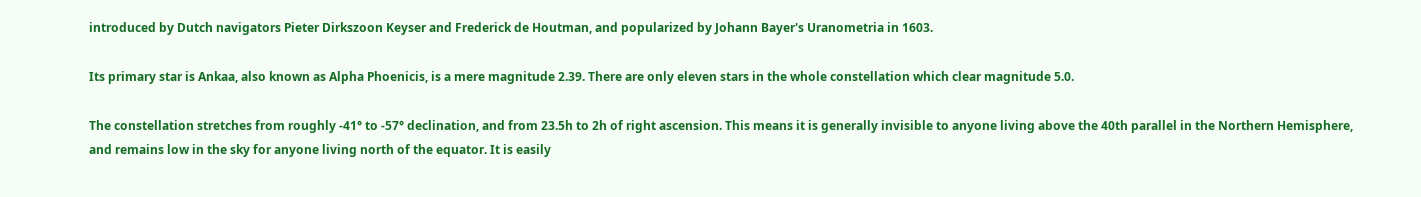introduced by Dutch navigators Pieter Dirkszoon Keyser and Frederick de Houtman, and popularized by Johann Bayer's Uranometria in 1603.

Its primary star is Ankaa, also known as Alpha Phoenicis, is a mere magnitude 2.39. There are only eleven stars in the whole constellation which clear magnitude 5.0.

The constellation stretches from roughly -41° to -57° declination, and from 23.5h to 2h of right ascension. This means it is generally invisible to anyone living above the 40th parallel in the Northern Hemisphere, and remains low in the sky for anyone living north of the equator. It is easily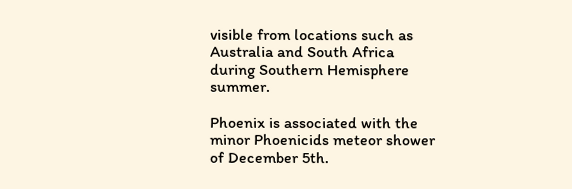visible from locations such as Australia and South Africa during Southern Hemisphere summer.

Phoenix is associated with the minor Phoenicids meteor shower of December 5th.